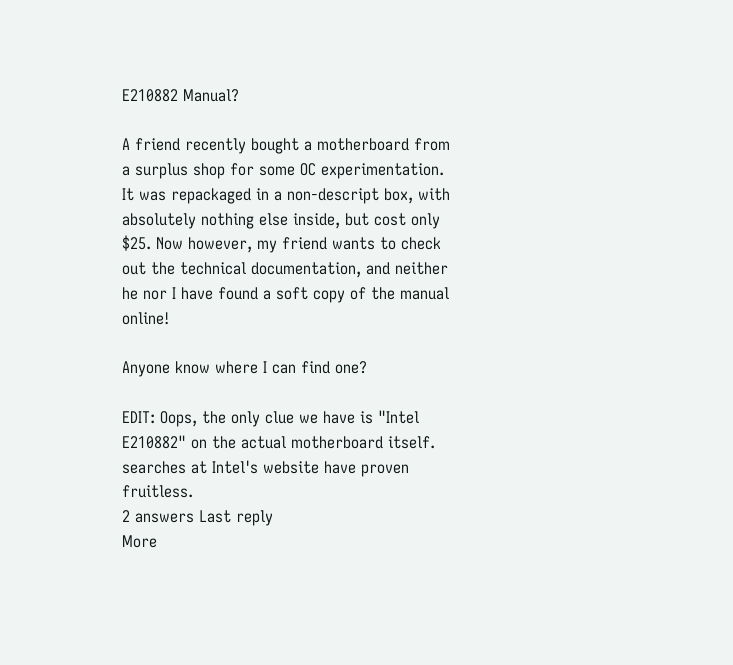E210882 Manual?

A friend recently bought a motherboard from a surplus shop for some OC experimentation. It was repackaged in a non-descript box, with absolutely nothing else inside, but cost only $25. Now however, my friend wants to check out the technical documentation, and neither he nor I have found a soft copy of the manual online!

Anyone know where I can find one?

EDIT: Oops, the only clue we have is "Intel E210882" on the actual motherboard itself. searches at Intel's website have proven fruitless.
2 answers Last reply
More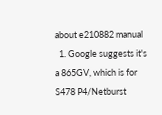about e210882 manual
  1. Google suggests it's a 865GV, which is for S478 P4/Netburst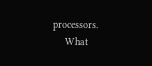processors.
    What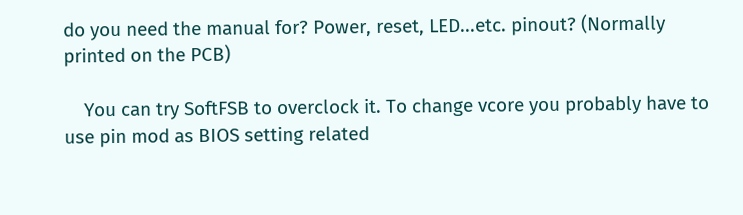do you need the manual for? Power, reset, LED...etc. pinout? (Normally printed on the PCB)

    You can try SoftFSB to overclock it. To change vcore you probably have to use pin mod as BIOS setting related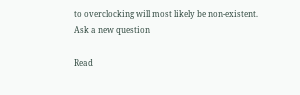to overclocking will most likely be non-existent.
Ask a new question

Read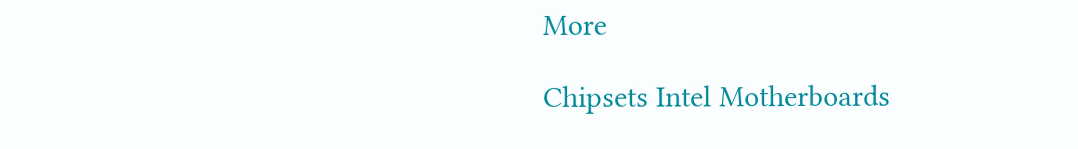More

Chipsets Intel Motherboards